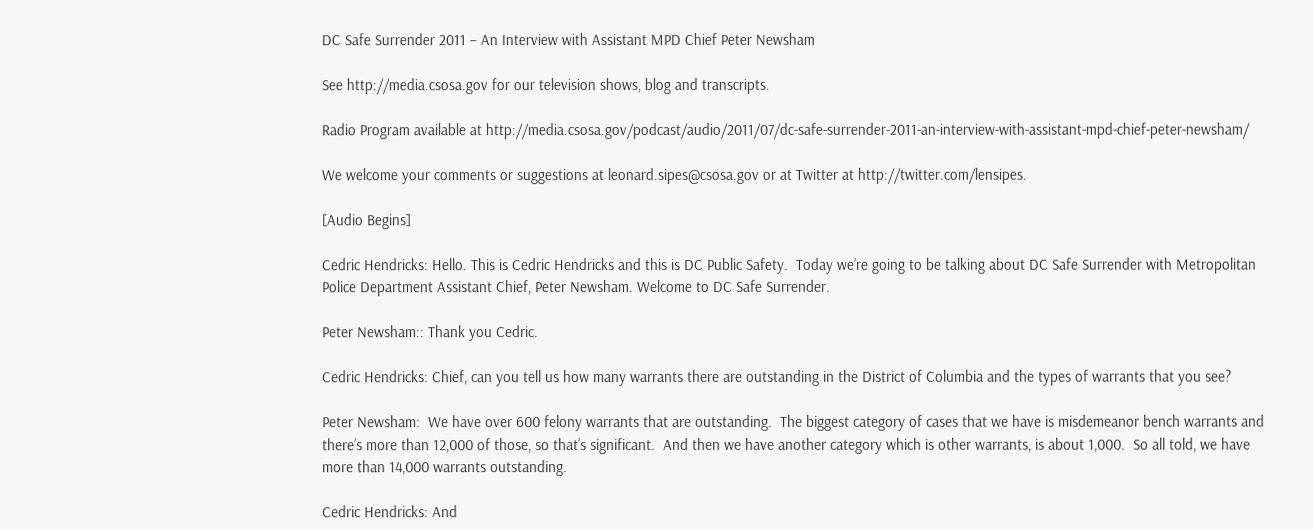DC Safe Surrender 2011 – An Interview with Assistant MPD Chief Peter Newsham

See http://media.csosa.gov for our television shows, blog and transcripts.

Radio Program available at http://media.csosa.gov/podcast/audio/2011/07/dc-safe-surrender-2011-an-interview-with-assistant-mpd-chief-peter-newsham/

We welcome your comments or suggestions at leonard.sipes@csosa.gov or at Twitter at http://twitter.com/lensipes.

[Audio Begins]

Cedric Hendricks: Hello. This is Cedric Hendricks and this is DC Public Safety.  Today we’re going to be talking about DC Safe Surrender with Metropolitan Police Department Assistant Chief, Peter Newsham. Welcome to DC Safe Surrender.

Peter Newsham:: Thank you Cedric.

Cedric Hendricks: Chief, can you tell us how many warrants there are outstanding in the District of Columbia and the types of warrants that you see?

Peter Newsham:  We have over 600 felony warrants that are outstanding.  The biggest category of cases that we have is misdemeanor bench warrants and there’s more than 12,000 of those, so that’s significant.  And then we have another category which is other warrants, is about 1,000.  So all told, we have more than 14,000 warrants outstanding.

Cedric Hendricks: And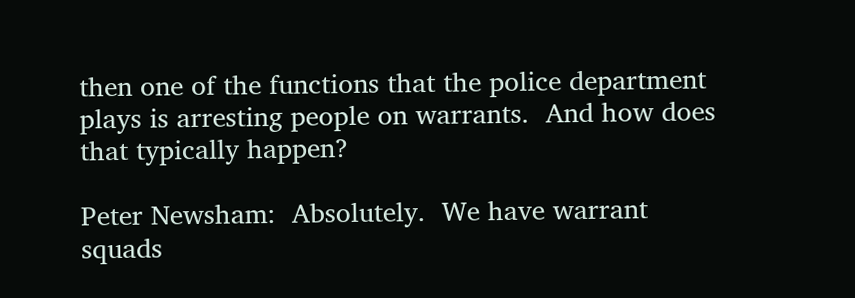then one of the functions that the police department plays is arresting people on warrants.  And how does that typically happen?

Peter Newsham:  Absolutely.  We have warrant squads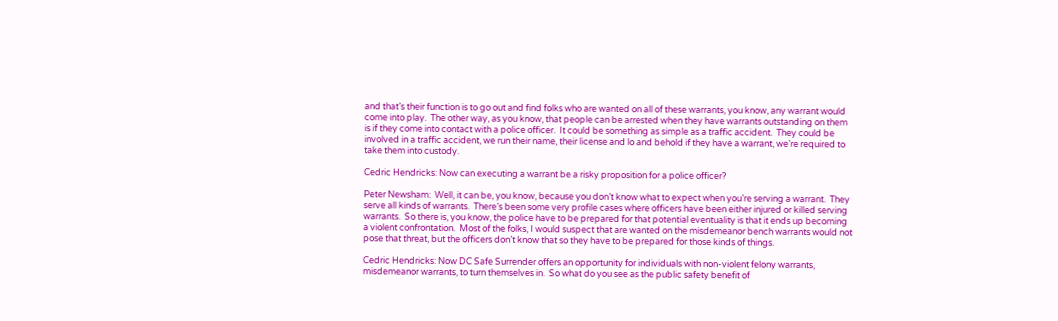and that’s their function is to go out and find folks who are wanted on all of these warrants, you know, any warrant would come into play.  The other way, as you know, that people can be arrested when they have warrants outstanding on them is if they come into contact with a police officer.  It could be something as simple as a traffic accident.  They could be involved in a traffic accident, we run their name, their license and lo and behold if they have a warrant, we’re required to take them into custody.

Cedric Hendricks: Now can executing a warrant be a risky proposition for a police officer?

Peter Newsham:  Well, it can be, you know, because you don’t know what to expect when you’re serving a warrant.  They serve all kinds of warrants.  There’s been some very profile cases where officers have been either injured or killed serving warrants.  So there is, you know, the police have to be prepared for that potential eventuality is that it ends up becoming a violent confrontation.  Most of the folks, I would suspect that are wanted on the misdemeanor bench warrants would not pose that threat, but the officers don’t know that so they have to be prepared for those kinds of things.

Cedric Hendricks: Now DC Safe Surrender offers an opportunity for individuals with non-violent felony warrants, misdemeanor warrants, to turn themselves in.  So what do you see as the public safety benefit of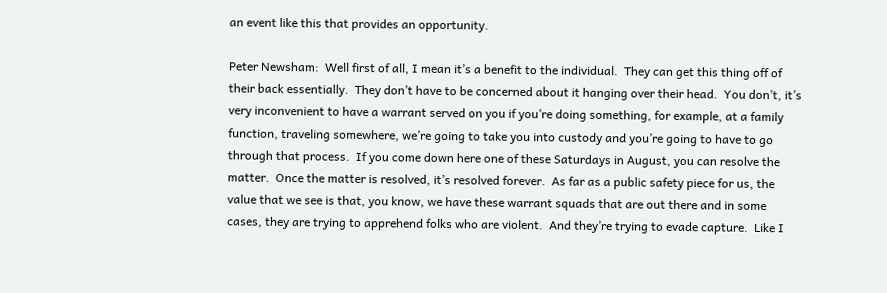an event like this that provides an opportunity.

Peter Newsham:  Well first of all, I mean it’s a benefit to the individual.  They can get this thing off of their back essentially.  They don’t have to be concerned about it hanging over their head.  You don’t, it’s very inconvenient to have a warrant served on you if you’re doing something, for example, at a family function, traveling somewhere, we’re going to take you into custody and you’re going to have to go through that process.  If you come down here one of these Saturdays in August, you can resolve the matter.  Once the matter is resolved, it’s resolved forever.  As far as a public safety piece for us, the value that we see is that, you know, we have these warrant squads that are out there and in some cases, they are trying to apprehend folks who are violent.  And they’re trying to evade capture.  Like I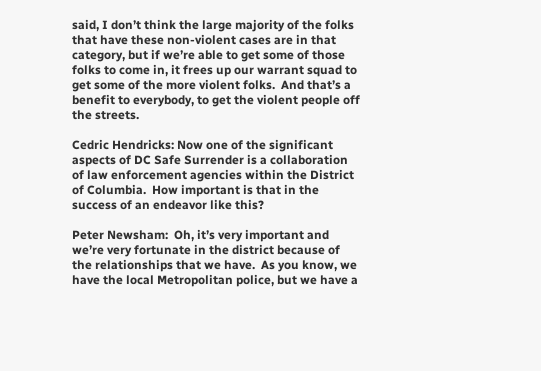said, I don’t think the large majority of the folks that have these non-violent cases are in that category, but if we’re able to get some of those folks to come in, it frees up our warrant squad to get some of the more violent folks.  And that’s a benefit to everybody, to get the violent people off the streets.

Cedric Hendricks: Now one of the significant aspects of DC Safe Surrender is a collaboration of law enforcement agencies within the District of Columbia.  How important is that in the success of an endeavor like this?

Peter Newsham:  Oh, it’s very important and we’re very fortunate in the district because of the relationships that we have.  As you know, we have the local Metropolitan police, but we have a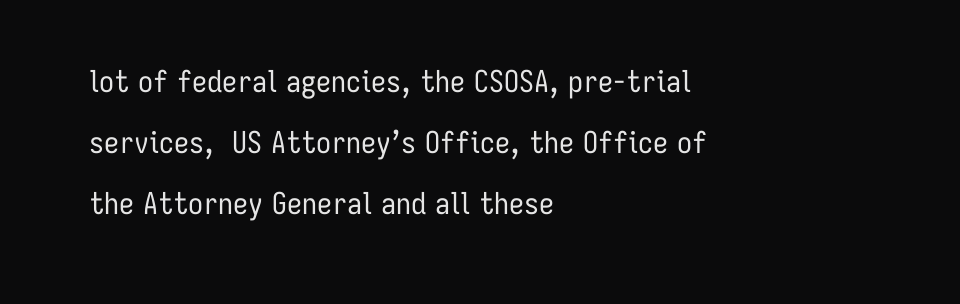lot of federal agencies, the CSOSA, pre-trial services,  US Attorney’s Office, the Office of the Attorney General and all these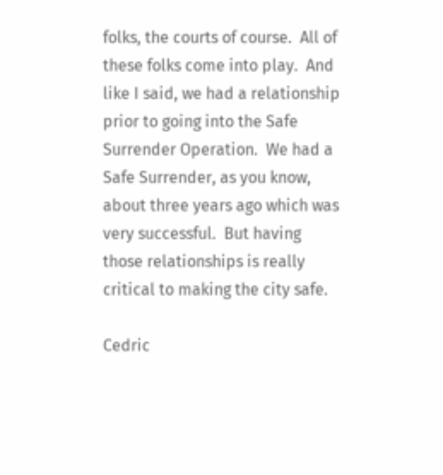folks, the courts of course.  All of these folks come into play.  And like I said, we had a relationship prior to going into the Safe Surrender Operation.  We had a Safe Surrender, as you know, about three years ago which was very successful.  But having those relationships is really critical to making the city safe.

Cedric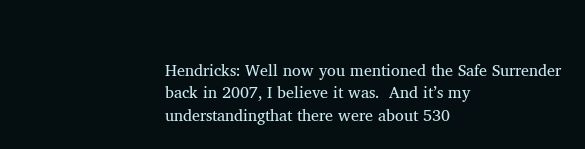Hendricks: Well now you mentioned the Safe Surrender back in 2007, I believe it was.  And it’s my understandingthat there were about 530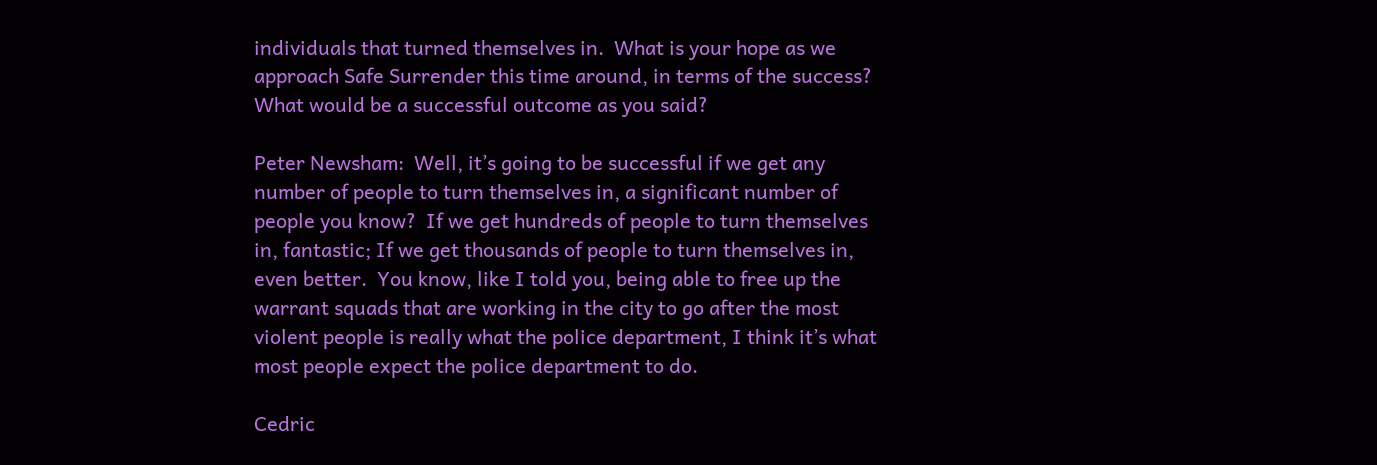individuals that turned themselves in.  What is your hope as we approach Safe Surrender this time around, in terms of the success?  What would be a successful outcome as you said?

Peter Newsham:  Well, it’s going to be successful if we get any number of people to turn themselves in, a significant number of people you know?  If we get hundreds of people to turn themselves in, fantastic; If we get thousands of people to turn themselves in, even better.  You know, like I told you, being able to free up the warrant squads that are working in the city to go after the most violent people is really what the police department, I think it’s what most people expect the police department to do.

Cedric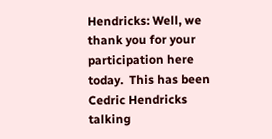Hendricks: Well, we thank you for your participation here today.  This has been Cedric Hendricks talking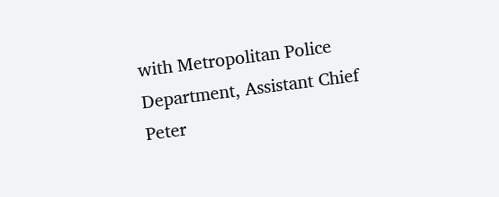with Metropolitan Police Department, Assistant Chief Peter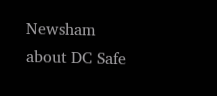Newsham about DC Safe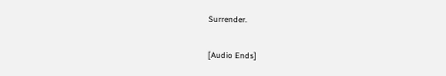Surrender.

[Audio Ends]